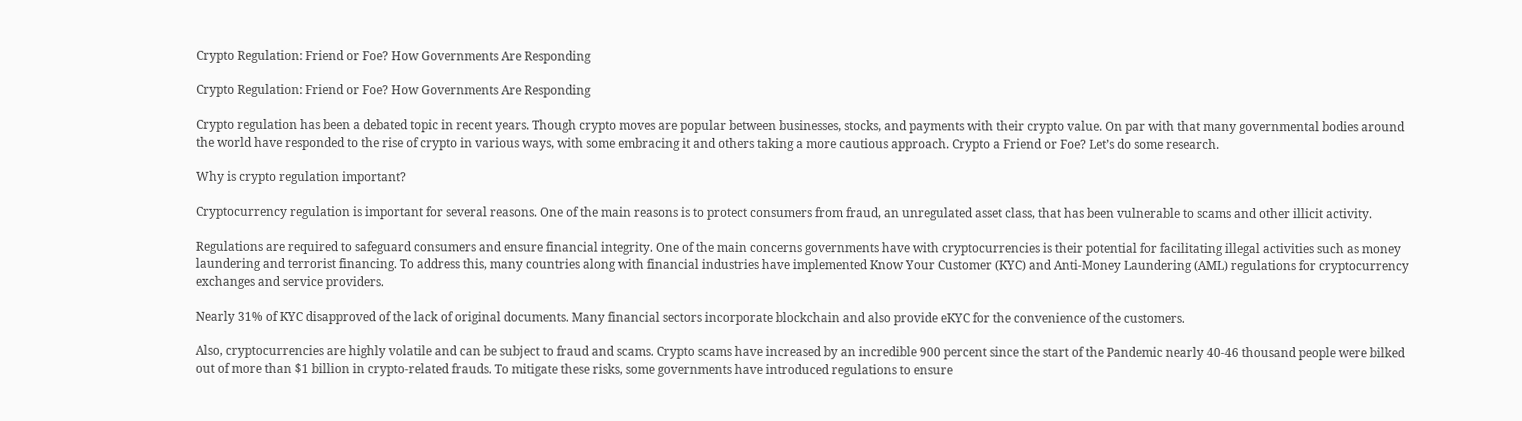Crypto Regulation: Friend or Foe? How Governments Are Responding

Crypto Regulation: Friend or Foe? How Governments Are Responding

Crypto regulation has been a debated topic in recent years. Though crypto moves are popular between businesses, stocks, and payments with their crypto value. On par with that many governmental bodies around the world have responded to the rise of crypto in various ways, with some embracing it and others taking a more cautious approach. Crypto a Friend or Foe? Let’s do some research.

Why is crypto regulation important?

Cryptocurrency regulation is important for several reasons. One of the main reasons is to protect consumers from fraud, an unregulated asset class, that has been vulnerable to scams and other illicit activity.

Regulations are required to safeguard consumers and ensure financial integrity. One of the main concerns governments have with cryptocurrencies is their potential for facilitating illegal activities such as money laundering and terrorist financing. To address this, many countries along with financial industries have implemented Know Your Customer (KYC) and Anti-Money Laundering (AML) regulations for cryptocurrency exchanges and service providers.

Nearly 31% of KYC disapproved of the lack of original documents. Many financial sectors incorporate blockchain and also provide eKYC for the convenience of the customers.

Also, cryptocurrencies are highly volatile and can be subject to fraud and scams. Crypto scams have increased by an incredible 900 percent since the start of the Pandemic nearly 40-46 thousand people were bilked out of more than $1 billion in crypto-related frauds. To mitigate these risks, some governments have introduced regulations to ensure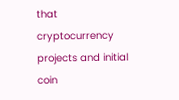that cryptocurrency projects and initial coin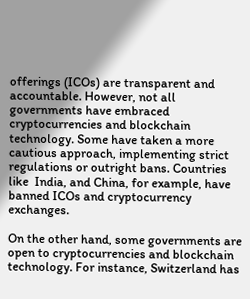offerings (ICOs) are transparent and accountable. However, not all governments have embraced cryptocurrencies and blockchain technology. Some have taken a more cautious approach, implementing strict regulations or outright bans. Countries like  India, and China, for example, have banned ICOs and cryptocurrency exchanges.

On the other hand, some governments are open to cryptocurrencies and blockchain technology. For instance, Switzerland has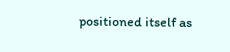positioned itself as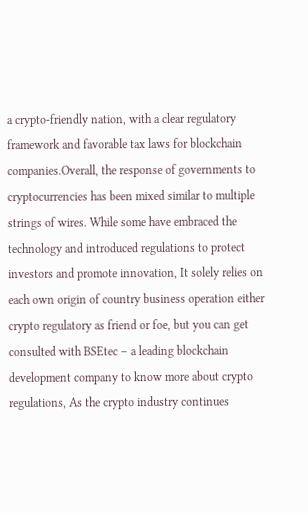a crypto-friendly nation, with a clear regulatory framework and favorable tax laws for blockchain companies.Overall, the response of governments to cryptocurrencies has been mixed similar to multiple strings of wires. While some have embraced the technology and introduced regulations to protect investors and promote innovation, It solely relies on each own origin of country business operation either crypto regulatory as friend or foe, but you can get consulted with BSEtec – a leading blockchain development company to know more about crypto regulations, As the crypto industry continues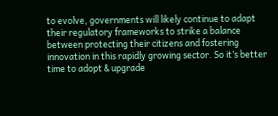to evolve, governments will likely continue to adapt their regulatory frameworks to strike a balance between protecting their citizens and fostering innovation in this rapidly growing sector. So it’s better time to adopt & upgrade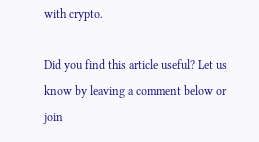with crypto.

Did you find this article useful? Let us know by leaving a comment below or join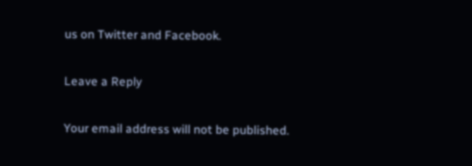us on Twitter and Facebook.

Leave a Reply

Your email address will not be published.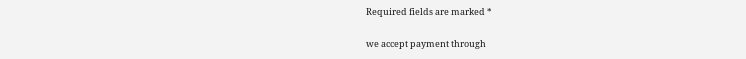Required fields are marked *

we accept payment through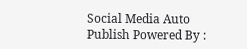Social Media Auto Publish Powered By :